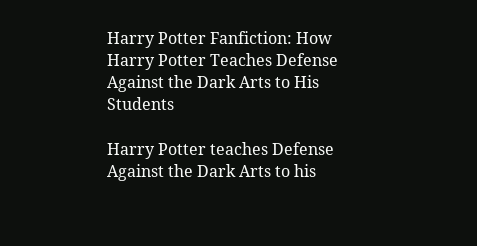Harry Potter Fanfiction: How Harry Potter Teaches Defense Against the Dark Arts to His Students

Harry Potter teaches Defense Against the Dark Arts to his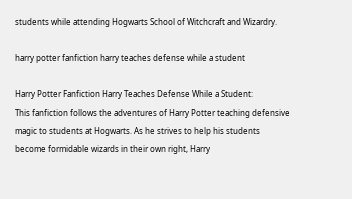students while attending Hogwarts School of Witchcraft and Wizardry.

harry potter fanfiction harry teaches defense while a student

Harry Potter Fanfiction Harry Teaches Defense While a Student:
This fanfiction follows the adventures of Harry Potter teaching defensive magic to students at Hogwarts. As he strives to help his students become formidable wizards in their own right, Harry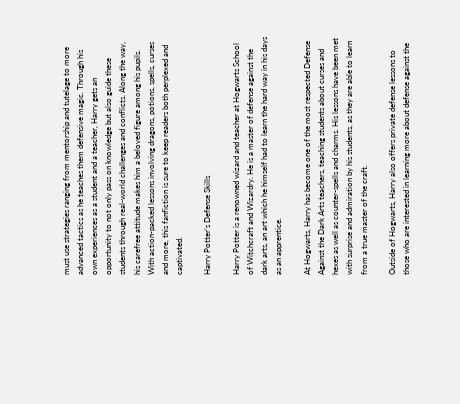must use strategies ranging from mentorship and tutelage to more advanced tactics as he teaches them defensive magic. Through his own experiences as a student and a teacher, Harry gets an opportunity to not only pass on knowledge but also guide these students through real-world challenges and conflicts. Along the way, his carefree attitude makes him a beloved figure among his pupils. With action-packed lessons involving dragons, potions, spells, curses and more, this fanfiction is sure to keep readers both perplexed and captivated.

Harry Potter’s Defense Skills

Harry Potter is a renowned wizard and teacher at Hogwarts School of Witchcraft and Wizardry. He is a master of defense against the dark arts, an art which he himself had to learn the hard way in his days as an apprentice.

At Hogwarts, Harry has become one of the most respected Defense Against the Dark Arts teachers, teaching students about curses and hexes as well as counter-spells and charms. His lessons have been met with surprise and admiration by his students, as they are able to learn from a true master of the craft.

Outside of Hogwarts, Harry also offers private defense lessons to those who are interested in learning more about defense against the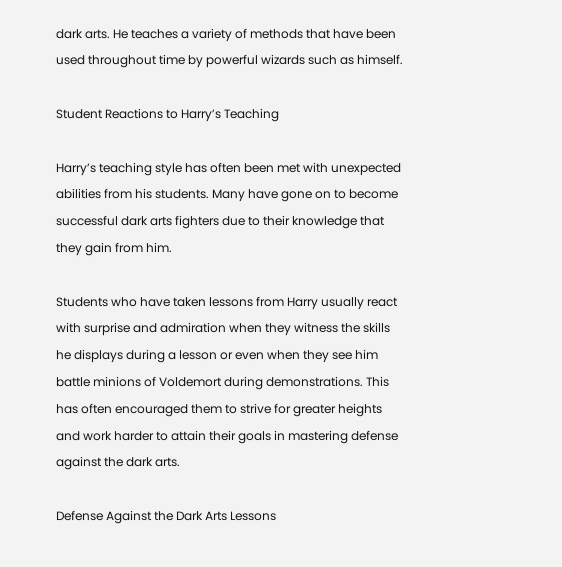dark arts. He teaches a variety of methods that have been used throughout time by powerful wizards such as himself.

Student Reactions to Harry’s Teaching

Harry’s teaching style has often been met with unexpected abilities from his students. Many have gone on to become successful dark arts fighters due to their knowledge that they gain from him.

Students who have taken lessons from Harry usually react with surprise and admiration when they witness the skills he displays during a lesson or even when they see him battle minions of Voldemort during demonstrations. This has often encouraged them to strive for greater heights and work harder to attain their goals in mastering defense against the dark arts.

Defense Against the Dark Arts Lessons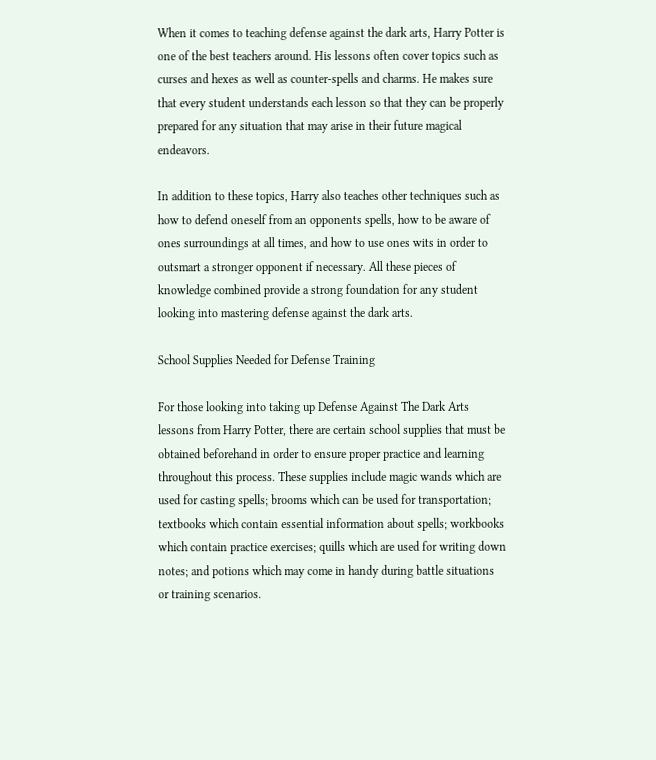When it comes to teaching defense against the dark arts, Harry Potter is one of the best teachers around. His lessons often cover topics such as curses and hexes as well as counter-spells and charms. He makes sure that every student understands each lesson so that they can be properly prepared for any situation that may arise in their future magical endeavors.

In addition to these topics, Harry also teaches other techniques such as how to defend oneself from an opponents spells, how to be aware of ones surroundings at all times, and how to use ones wits in order to outsmart a stronger opponent if necessary. All these pieces of knowledge combined provide a strong foundation for any student looking into mastering defense against the dark arts.

School Supplies Needed for Defense Training

For those looking into taking up Defense Against The Dark Arts lessons from Harry Potter, there are certain school supplies that must be obtained beforehand in order to ensure proper practice and learning throughout this process. These supplies include magic wands which are used for casting spells; brooms which can be used for transportation; textbooks which contain essential information about spells; workbooks which contain practice exercises; quills which are used for writing down notes; and potions which may come in handy during battle situations or training scenarios.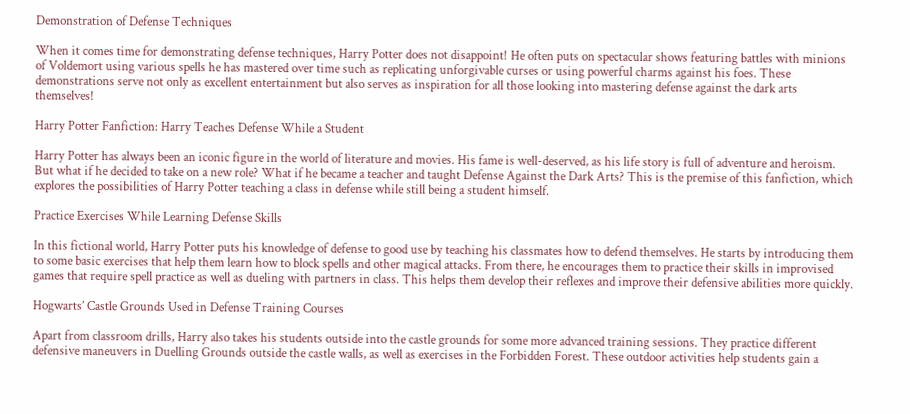Demonstration of Defense Techniques

When it comes time for demonstrating defense techniques, Harry Potter does not disappoint! He often puts on spectacular shows featuring battles with minions of Voldemort using various spells he has mastered over time such as replicating unforgivable curses or using powerful charms against his foes. These demonstrations serve not only as excellent entertainment but also serves as inspiration for all those looking into mastering defense against the dark arts themselves!

Harry Potter Fanfiction: Harry Teaches Defense While a Student

Harry Potter has always been an iconic figure in the world of literature and movies. His fame is well-deserved, as his life story is full of adventure and heroism. But what if he decided to take on a new role? What if he became a teacher and taught Defense Against the Dark Arts? This is the premise of this fanfiction, which explores the possibilities of Harry Potter teaching a class in defense while still being a student himself.

Practice Exercises While Learning Defense Skills

In this fictional world, Harry Potter puts his knowledge of defense to good use by teaching his classmates how to defend themselves. He starts by introducing them to some basic exercises that help them learn how to block spells and other magical attacks. From there, he encourages them to practice their skills in improvised games that require spell practice as well as dueling with partners in class. This helps them develop their reflexes and improve their defensive abilities more quickly.

Hogwarts’ Castle Grounds Used in Defense Training Courses

Apart from classroom drills, Harry also takes his students outside into the castle grounds for some more advanced training sessions. They practice different defensive maneuvers in Duelling Grounds outside the castle walls, as well as exercises in the Forbidden Forest. These outdoor activities help students gain a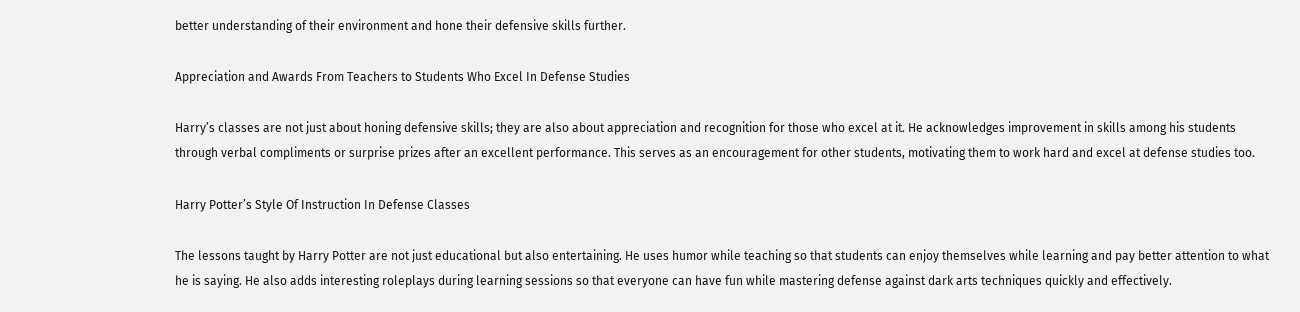better understanding of their environment and hone their defensive skills further.

Appreciation and Awards From Teachers to Students Who Excel In Defense Studies

Harry’s classes are not just about honing defensive skills; they are also about appreciation and recognition for those who excel at it. He acknowledges improvement in skills among his students through verbal compliments or surprise prizes after an excellent performance. This serves as an encouragement for other students, motivating them to work hard and excel at defense studies too.

Harry Potter’s Style Of Instruction In Defense Classes

The lessons taught by Harry Potter are not just educational but also entertaining. He uses humor while teaching so that students can enjoy themselves while learning and pay better attention to what he is saying. He also adds interesting roleplays during learning sessions so that everyone can have fun while mastering defense against dark arts techniques quickly and effectively.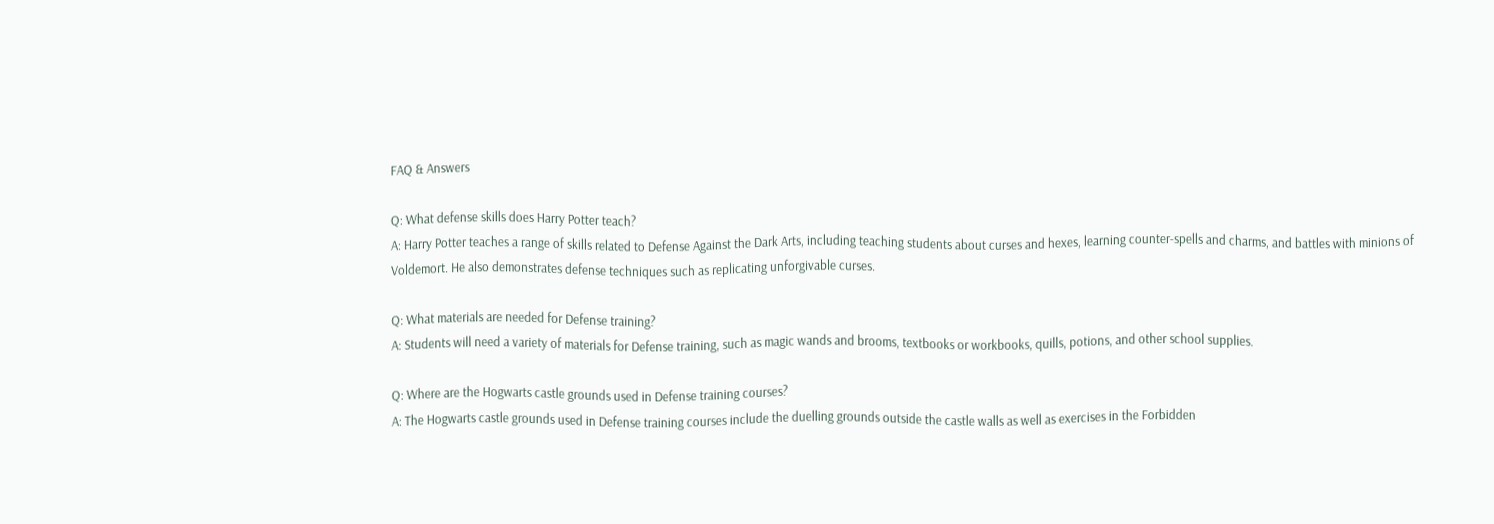FAQ & Answers

Q: What defense skills does Harry Potter teach?
A: Harry Potter teaches a range of skills related to Defense Against the Dark Arts, including teaching students about curses and hexes, learning counter-spells and charms, and battles with minions of Voldemort. He also demonstrates defense techniques such as replicating unforgivable curses.

Q: What materials are needed for Defense training?
A: Students will need a variety of materials for Defense training, such as magic wands and brooms, textbooks or workbooks, quills, potions, and other school supplies.

Q: Where are the Hogwarts castle grounds used in Defense training courses?
A: The Hogwarts castle grounds used in Defense training courses include the duelling grounds outside the castle walls as well as exercises in the Forbidden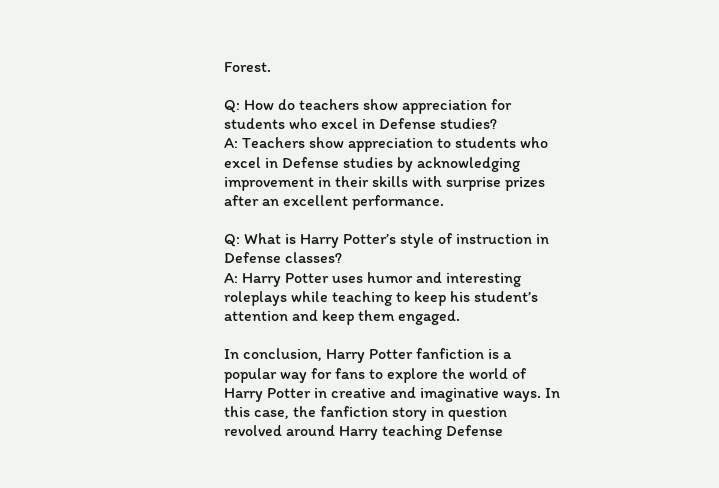Forest.

Q: How do teachers show appreciation for students who excel in Defense studies?
A: Teachers show appreciation to students who excel in Defense studies by acknowledging improvement in their skills with surprise prizes after an excellent performance.

Q: What is Harry Potter’s style of instruction in Defense classes?
A: Harry Potter uses humor and interesting roleplays while teaching to keep his student’s attention and keep them engaged.

In conclusion, Harry Potter fanfiction is a popular way for fans to explore the world of Harry Potter in creative and imaginative ways. In this case, the fanfiction story in question revolved around Harry teaching Defense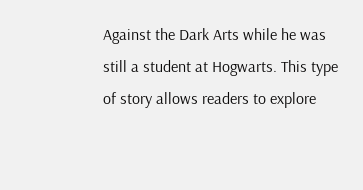Against the Dark Arts while he was still a student at Hogwarts. This type of story allows readers to explore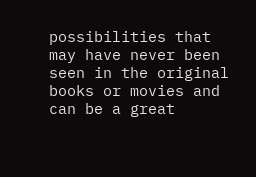possibilities that may have never been seen in the original books or movies and can be a great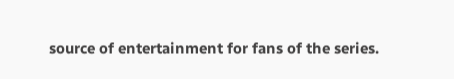source of entertainment for fans of the series.